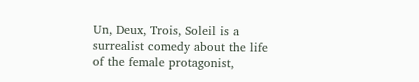Un, Deux, Trois, Soleil is a surrealist comedy about the life of the female protagonist,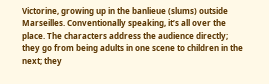Victorine, growing up in the banlieue (slums) outside Marseilles. Conventionally speaking, it’s all over the place. The characters address the audience directly; they go from being adults in one scene to children in the next; they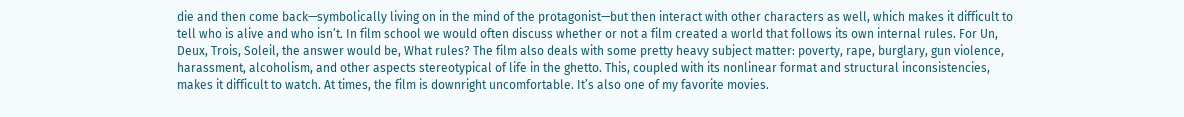die and then come back—symbolically living on in the mind of the protagonist—but then interact with other characters as well, which makes it difficult to tell who is alive and who isn’t. In film school we would often discuss whether or not a film created a world that follows its own internal rules. For Un, Deux, Trois, Soleil, the answer would be, What rules? The film also deals with some pretty heavy subject matter: poverty, rape, burglary, gun violence, harassment, alcoholism, and other aspects stereotypical of life in the ghetto. This, coupled with its nonlinear format and structural inconsistencies, makes it difficult to watch. At times, the film is downright uncomfortable. It’s also one of my favorite movies.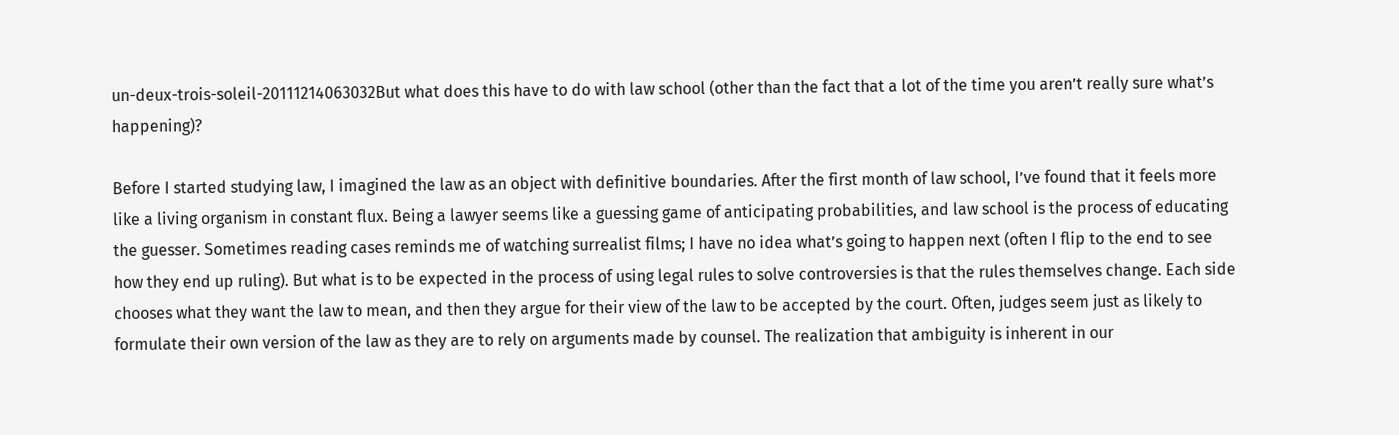un-deux-trois-soleil-20111214063032But what does this have to do with law school (other than the fact that a lot of the time you aren’t really sure what’s happening)?

Before I started studying law, I imagined the law as an object with definitive boundaries. After the first month of law school, I’ve found that it feels more like a living organism in constant flux. Being a lawyer seems like a guessing game of anticipating probabilities, and law school is the process of educating the guesser. Sometimes reading cases reminds me of watching surrealist films; I have no idea what’s going to happen next (often I flip to the end to see how they end up ruling). But what is to be expected in the process of using legal rules to solve controversies is that the rules themselves change. Each side chooses what they want the law to mean, and then they argue for their view of the law to be accepted by the court. Often, judges seem just as likely to formulate their own version of the law as they are to rely on arguments made by counsel. The realization that ambiguity is inherent in our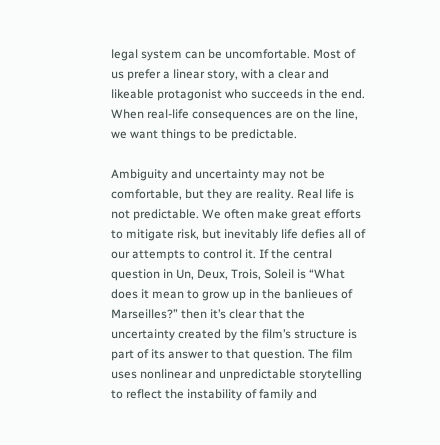legal system can be uncomfortable. Most of us prefer a linear story, with a clear and likeable protagonist who succeeds in the end. When real-life consequences are on the line, we want things to be predictable.

Ambiguity and uncertainty may not be comfortable, but they are reality. Real life is not predictable. We often make great efforts to mitigate risk, but inevitably life defies all of our attempts to control it. If the central question in Un, Deux, Trois, Soleil is “What does it mean to grow up in the banlieues of Marseilles?” then it’s clear that the uncertainty created by the film’s structure is part of its answer to that question. The film uses nonlinear and unpredictable storytelling to reflect the instability of family and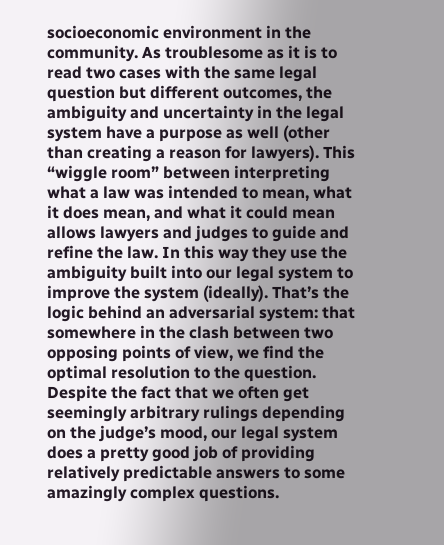socioeconomic environment in the community. As troublesome as it is to read two cases with the same legal question but different outcomes, the ambiguity and uncertainty in the legal system have a purpose as well (other than creating a reason for lawyers). This “wiggle room” between interpreting what a law was intended to mean, what it does mean, and what it could mean allows lawyers and judges to guide and refine the law. In this way they use the ambiguity built into our legal system to improve the system (ideally). That’s the logic behind an adversarial system: that somewhere in the clash between two opposing points of view, we find the optimal resolution to the question. Despite the fact that we often get seemingly arbitrary rulings depending on the judge’s mood, our legal system does a pretty good job of providing relatively predictable answers to some amazingly complex questions.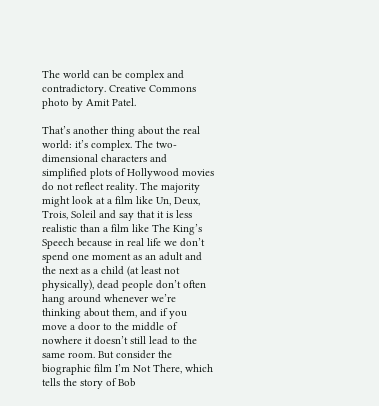The world can be complex and contradictory. Creative Commons photo by Amit Patel.

That’s another thing about the real world: it’s complex. The two-dimensional characters and simplified plots of Hollywood movies do not reflect reality. The majority might look at a film like Un, Deux, Trois, Soleil and say that it is less realistic than a film like The King’s Speech because in real life we don’t spend one moment as an adult and the next as a child (at least not physically), dead people don’t often hang around whenever we’re thinking about them, and if you move a door to the middle of nowhere it doesn’t still lead to the same room. But consider the biographic film I’m Not There, which tells the story of Bob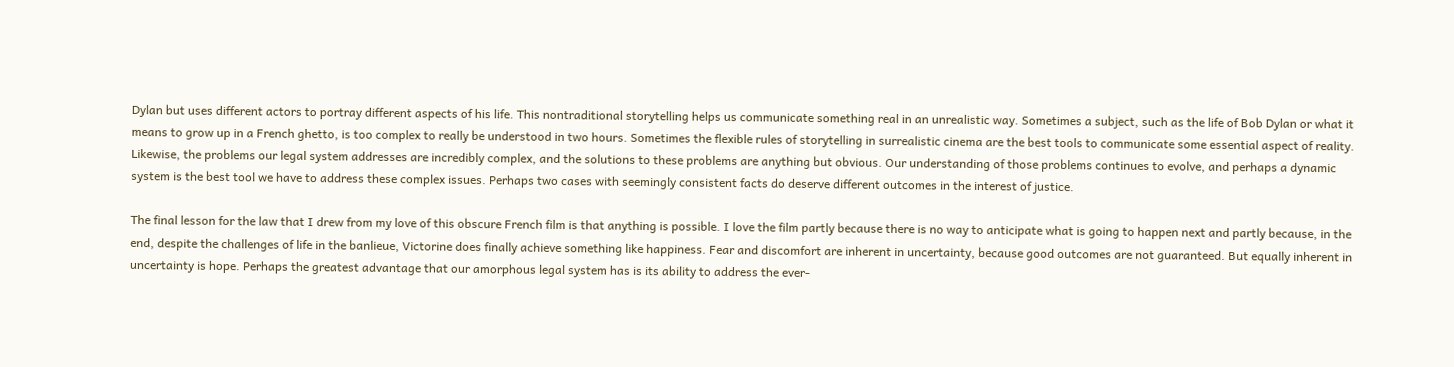Dylan but uses different actors to portray different aspects of his life. This nontraditional storytelling helps us communicate something real in an unrealistic way. Sometimes a subject, such as the life of Bob Dylan or what it means to grow up in a French ghetto, is too complex to really be understood in two hours. Sometimes the flexible rules of storytelling in surrealistic cinema are the best tools to communicate some essential aspect of reality. Likewise, the problems our legal system addresses are incredibly complex, and the solutions to these problems are anything but obvious. Our understanding of those problems continues to evolve, and perhaps a dynamic system is the best tool we have to address these complex issues. Perhaps two cases with seemingly consistent facts do deserve different outcomes in the interest of justice.

The final lesson for the law that I drew from my love of this obscure French film is that anything is possible. I love the film partly because there is no way to anticipate what is going to happen next and partly because, in the end, despite the challenges of life in the banlieue, Victorine does finally achieve something like happiness. Fear and discomfort are inherent in uncertainty, because good outcomes are not guaranteed. But equally inherent in uncertainty is hope. Perhaps the greatest advantage that our amorphous legal system has is its ability to address the ever-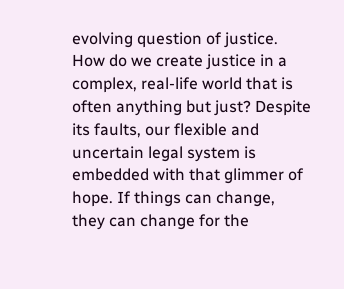evolving question of justice. How do we create justice in a complex, real-life world that is often anything but just? Despite its faults, our flexible and uncertain legal system is embedded with that glimmer of hope. If things can change, they can change for the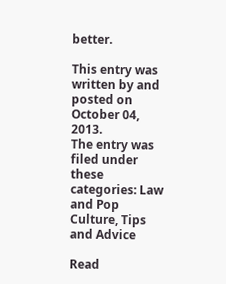better.

This entry was written by and posted on October 04, 2013.
The entry was filed under these categories: Law and Pop Culture, Tips and Advice

Read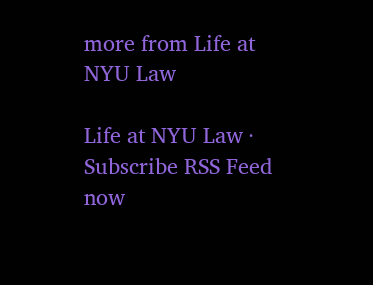more from Life at NYU Law

Life at NYU Law · Subscribe RSS Feed now